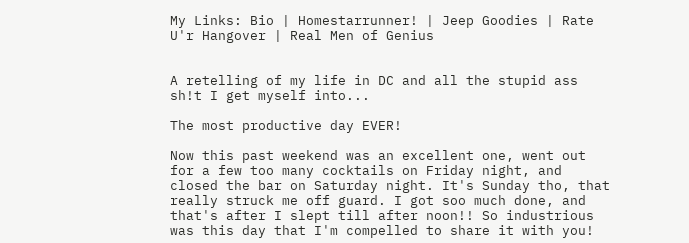My Links: Bio | Homestarrunner! | Jeep Goodies | Rate U'r Hangover | Real Men of Genius


A retelling of my life in DC and all the stupid ass sh!t I get myself into...

The most productive day EVER!

Now this past weekend was an excellent one, went out for a few too many cocktails on Friday night, and closed the bar on Saturday night. It's Sunday tho, that really struck me off guard. I got soo much done, and that's after I slept till after noon!! So industrious was this day that I'm compelled to share it with you!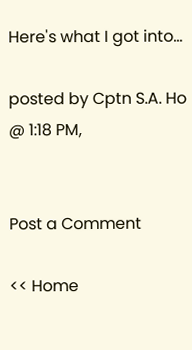Here's what I got into...

posted by Cptn S.A. Ho @ 1:18 PM,


Post a Comment

<< Home